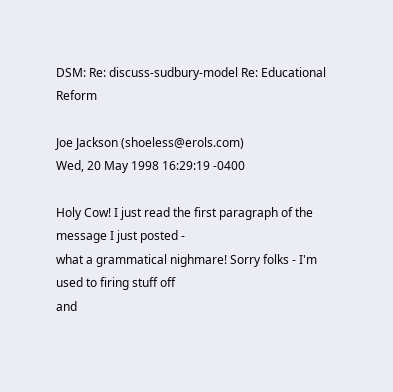DSM: Re: discuss-sudbury-model Re: Educational Reform

Joe Jackson (shoeless@erols.com)
Wed, 20 May 1998 16:29:19 -0400

Holy Cow! I just read the first paragraph of the message I just posted -
what a grammatical nighmare! Sorry folks - I'm used to firing stuff off
and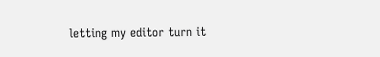letting my editor turn it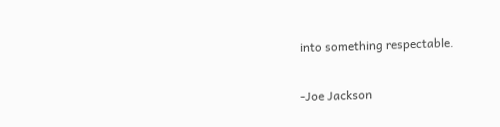into something respectable.

-Joe Jackson